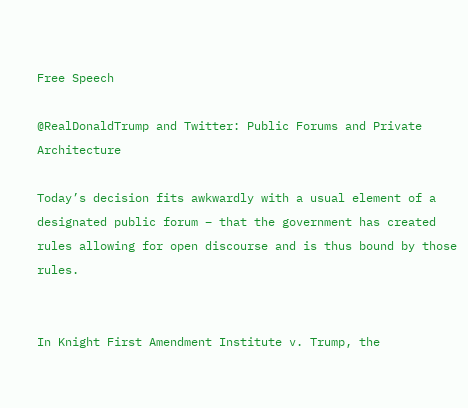Free Speech

@RealDonaldTrump and Twitter: Public Forums and Private Architecture

Today’s decision fits awkwardly with a usual element of a designated public forum – that the government has created rules allowing for open discourse and is thus bound by those rules.


In Knight First Amendment Institute v. Trump, the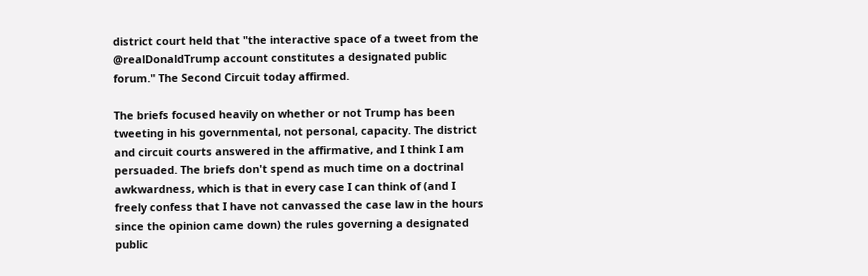district court held that "the interactive space of a tweet from the @realDonaldTrump account constitutes a designated public forum." The Second Circuit today affirmed.

The briefs focused heavily on whether or not Trump has been tweeting in his governmental, not personal, capacity. The district and circuit courts answered in the affirmative, and I think I am persuaded. The briefs don't spend as much time on a doctrinal awkwardness, which is that in every case I can think of (and I freely confess that I have not canvassed the case law in the hours since the opinion came down) the rules governing a designated public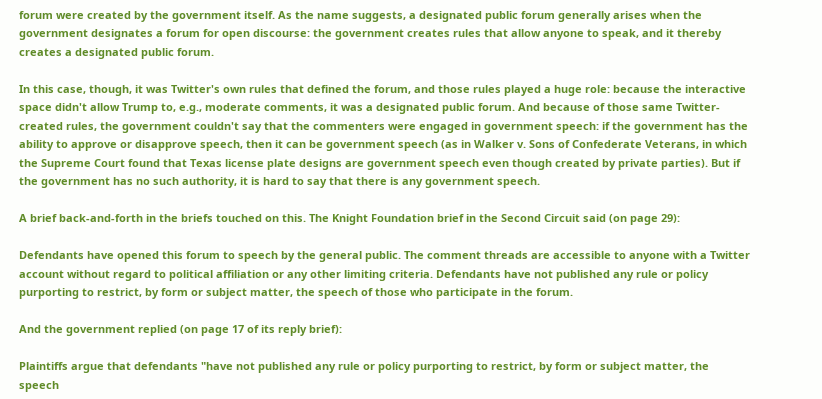forum were created by the government itself. As the name suggests, a designated public forum generally arises when the government designates a forum for open discourse: the government creates rules that allow anyone to speak, and it thereby creates a designated public forum.

In this case, though, it was Twitter's own rules that defined the forum, and those rules played a huge role: because the interactive space didn't allow Trump to, e.g., moderate comments, it was a designated public forum. And because of those same Twitter-created rules, the government couldn't say that the commenters were engaged in government speech: if the government has the ability to approve or disapprove speech, then it can be government speech (as in Walker v. Sons of Confederate Veterans, in which the Supreme Court found that Texas license plate designs are government speech even though created by private parties). But if the government has no such authority, it is hard to say that there is any government speech.

A brief back-and-forth in the briefs touched on this. The Knight Foundation brief in the Second Circuit said (on page 29):

Defendants have opened this forum to speech by the general public. The comment threads are accessible to anyone with a Twitter account without regard to political affiliation or any other limiting criteria. Defendants have not published any rule or policy purporting to restrict, by form or subject matter, the speech of those who participate in the forum.

And the government replied (on page 17 of its reply brief):

Plaintiffs argue that defendants "have not published any rule or policy purporting to restrict, by form or subject matter, the speech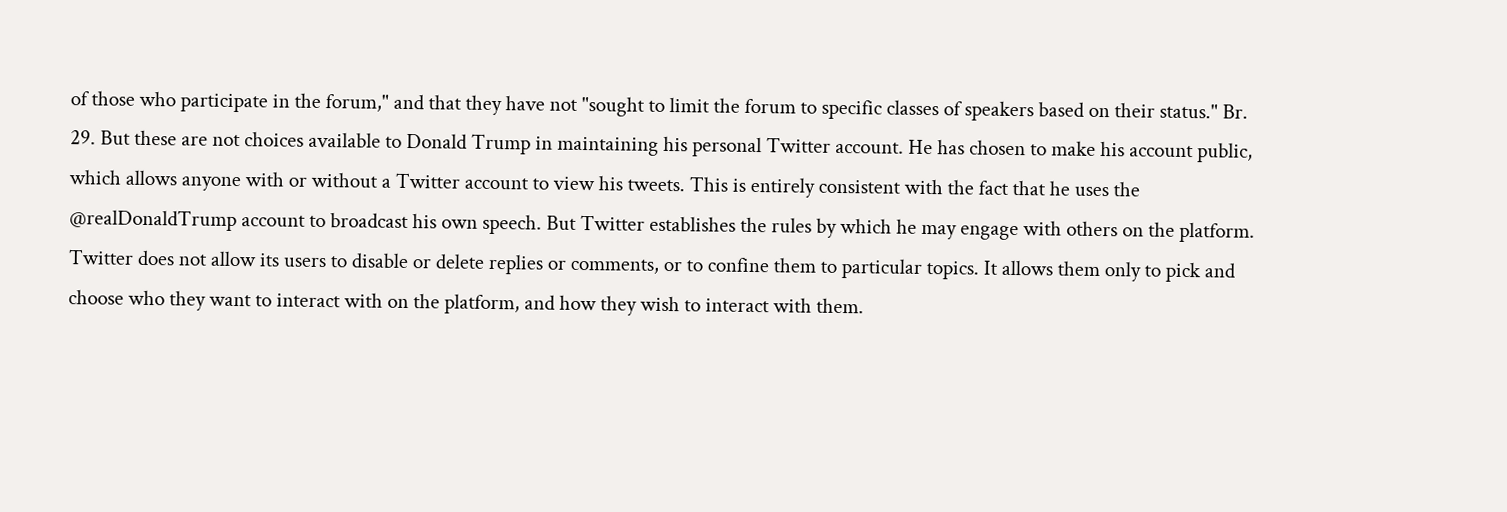of those who participate in the forum," and that they have not "sought to limit the forum to specific classes of speakers based on their status." Br. 29. But these are not choices available to Donald Trump in maintaining his personal Twitter account. He has chosen to make his account public, which allows anyone with or without a Twitter account to view his tweets. This is entirely consistent with the fact that he uses the @realDonaldTrump account to broadcast his own speech. But Twitter establishes the rules by which he may engage with others on the platform. Twitter does not allow its users to disable or delete replies or comments, or to confine them to particular topics. It allows them only to pick and choose who they want to interact with on the platform, and how they wish to interact with them.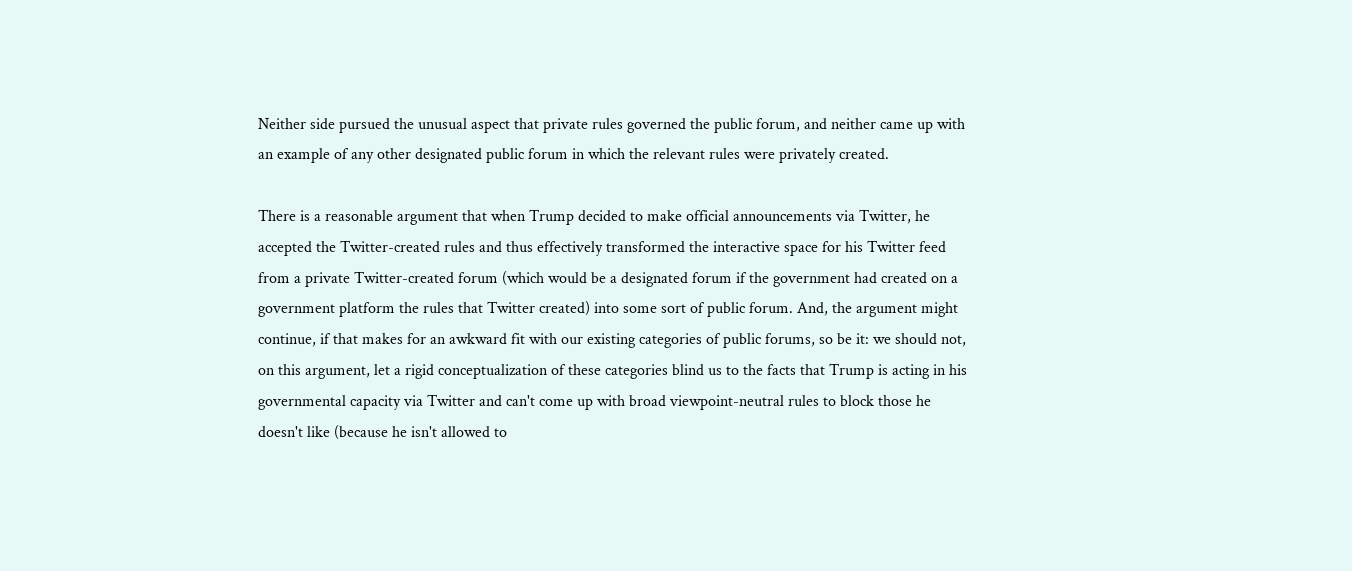Neither side pursued the unusual aspect that private rules governed the public forum, and neither came up with an example of any other designated public forum in which the relevant rules were privately created.

There is a reasonable argument that when Trump decided to make official announcements via Twitter, he accepted the Twitter-created rules and thus effectively transformed the interactive space for his Twitter feed from a private Twitter-created forum (which would be a designated forum if the government had created on a government platform the rules that Twitter created) into some sort of public forum. And, the argument might continue, if that makes for an awkward fit with our existing categories of public forums, so be it: we should not, on this argument, let a rigid conceptualization of these categories blind us to the facts that Trump is acting in his governmental capacity via Twitter and can't come up with broad viewpoint-neutral rules to block those he doesn't like (because he isn't allowed to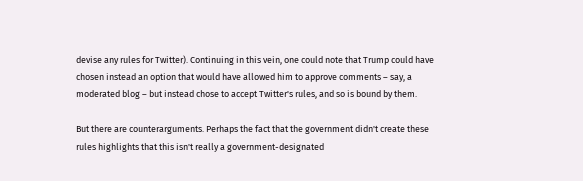devise any rules for Twitter). Continuing in this vein, one could note that Trump could have chosen instead an option that would have allowed him to approve comments – say, a moderated blog – but instead chose to accept Twitter's rules, and so is bound by them.

But there are counterarguments. Perhaps the fact that the government didn't create these rules highlights that this isn't really a government-designated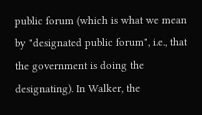public forum (which is what we mean by "designated public forum", i.e., that the government is doing the designating). In Walker, the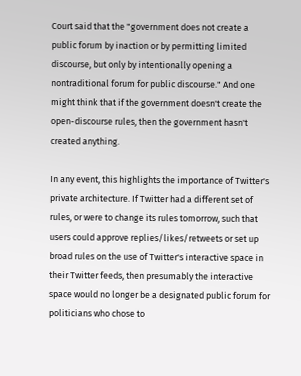Court said that the "government does not create a public forum by inaction or by permitting limited discourse, but only by intentionally opening a nontraditional forum for public discourse." And one might think that if the government doesn't create the open-discourse rules, then the government hasn't created anything.

In any event, this highlights the importance of Twitter's private architecture. If Twitter had a different set of rules, or were to change its rules tomorrow, such that users could approve replies/likes/retweets or set up broad rules on the use of Twitter's interactive space in their Twitter feeds, then presumably the interactive space would no longer be a designated public forum for politicians who chose to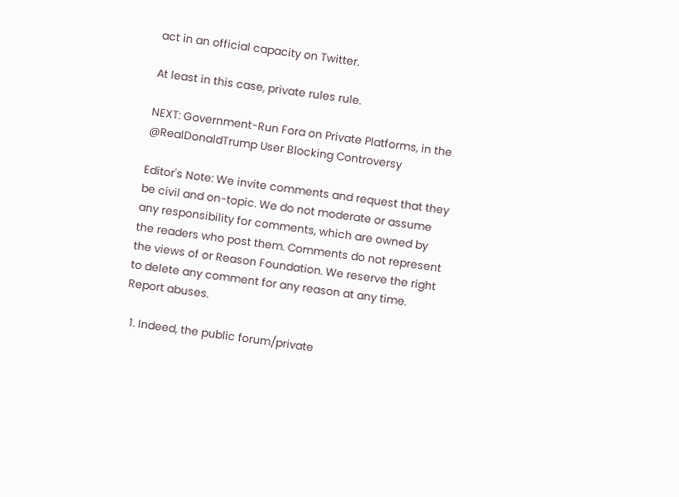act in an official capacity on Twitter.

At least in this case, private rules rule.

NEXT: Government-Run Fora on Private Platforms, in the @RealDonaldTrump User Blocking Controversy

Editor's Note: We invite comments and request that they be civil and on-topic. We do not moderate or assume any responsibility for comments, which are owned by the readers who post them. Comments do not represent the views of or Reason Foundation. We reserve the right to delete any comment for any reason at any time. Report abuses.

  1. Indeed, the public forum/private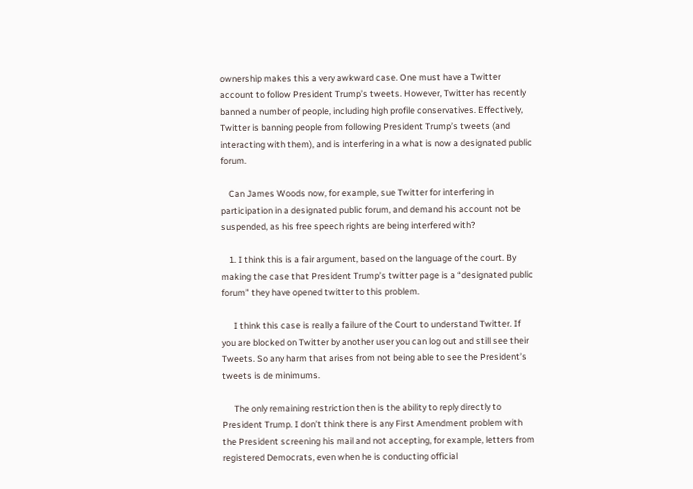ownership makes this a very awkward case. One must have a Twitter account to follow President Trump’s tweets. However, Twitter has recently banned a number of people, including high profile conservatives. Effectively, Twitter is banning people from following President Trump’s tweets (and interacting with them), and is interfering in a what is now a designated public forum.

    Can James Woods now, for example, sue Twitter for interfering in participation in a designated public forum, and demand his account not be suspended, as his free speech rights are being interfered with?

    1. I think this is a fair argument, based on the language of the court. By making the case that President Trump’s twitter page is a “designated public forum” they have opened twitter to this problem.

      I think this case is really a failure of the Court to understand Twitter. If you are blocked on Twitter by another user you can log out and still see their Tweets. So any harm that arises from not being able to see the President’s tweets is de minimums.

      The only remaining restriction then is the ability to reply directly to President Trump. I don’t think there is any First Amendment problem with the President screening his mail and not accepting, for example, letters from registered Democrats, even when he is conducting official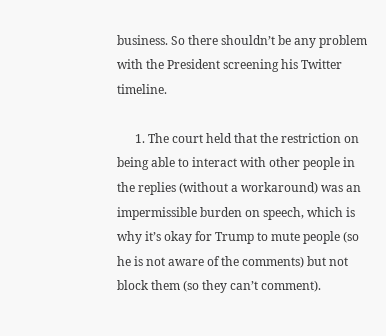business. So there shouldn’t be any problem with the President screening his Twitter timeline.

      1. The court held that the restriction on being able to interact with other people in the replies (without a workaround) was an impermissible burden on speech, which is why it’s okay for Trump to mute people (so he is not aware of the comments) but not block them (so they can’t comment).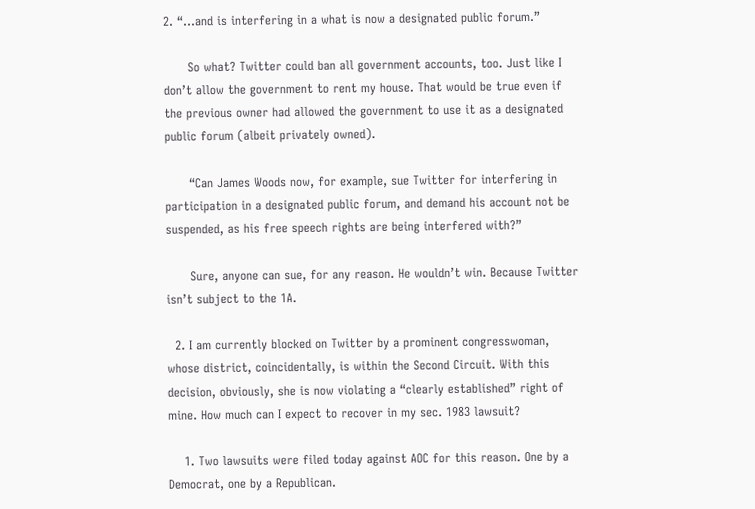2. “…and is interfering in a what is now a designated public forum.”

      So what? Twitter could ban all government accounts, too. Just like I don’t allow the government to rent my house. That would be true even if the previous owner had allowed the government to use it as a designated public forum (albeit privately owned).

      “Can James Woods now, for example, sue Twitter for interfering in participation in a designated public forum, and demand his account not be suspended, as his free speech rights are being interfered with?”

      Sure, anyone can sue, for any reason. He wouldn’t win. Because Twitter isn’t subject to the 1A.

  2. I am currently blocked on Twitter by a prominent congresswoman, whose district, coincidentally, is within the Second Circuit. With this decision, obviously, she is now violating a “clearly established” right of mine. How much can I expect to recover in my sec. 1983 lawsuit?

    1. Two lawsuits were filed today against AOC for this reason. One by a Democrat, one by a Republican.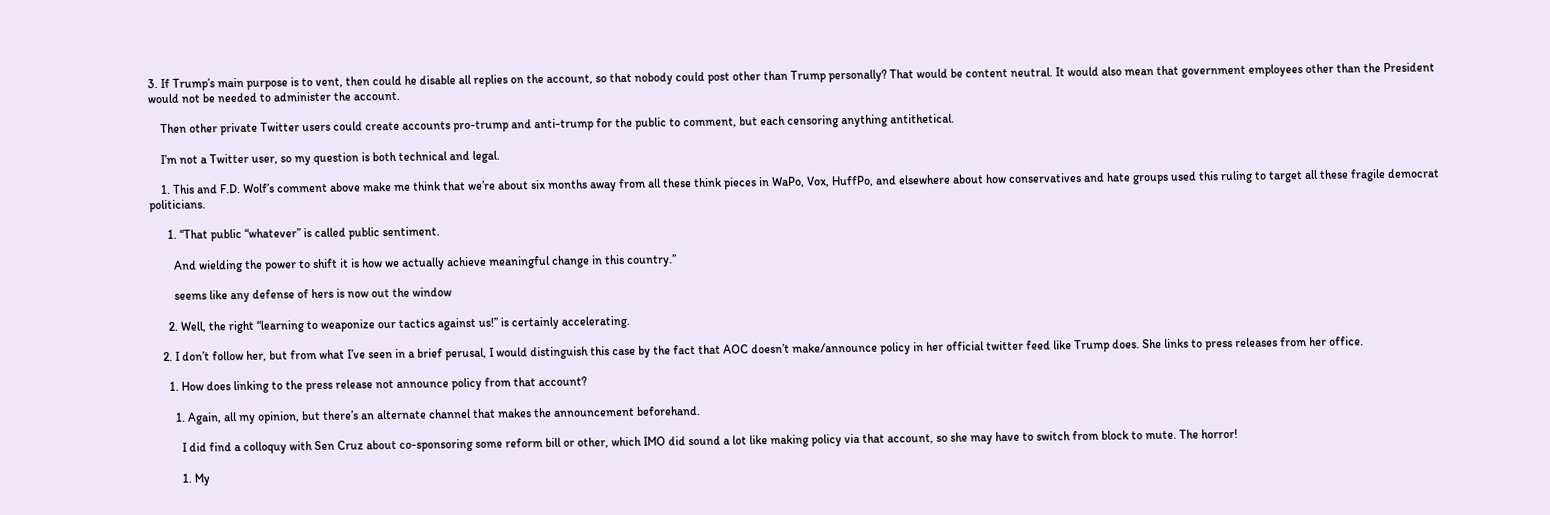3. If Trump’s main purpose is to vent, then could he disable all replies on the account, so that nobody could post other than Trump personally? That would be content neutral. It would also mean that government employees other than the President would not be needed to administer the account.

    Then other private Twitter users could create accounts pro-trump and anti-trump for the public to comment, but each censoring anything antithetical.

    I’m not a Twitter user, so my question is both technical and legal.

    1. This and F.D. Wolf’s comment above make me think that we’re about six months away from all these think pieces in WaPo, Vox, HuffPo, and elsewhere about how conservatives and hate groups used this ruling to target all these fragile democrat politicians.

      1. “That public “whatever” is called public sentiment.

        And wielding the power to shift it is how we actually achieve meaningful change in this country.”

        seems like any defense of hers is now out the window

      2. Well, the right “learning to weaponize our tactics against us!” is certainly accelerating.

    2. I don’t follow her, but from what I’ve seen in a brief perusal, I would distinguish this case by the fact that AOC doesn’t make/announce policy in her official twitter feed like Trump does. She links to press releases from her office.

      1. How does linking to the press release not announce policy from that account?

        1. Again, all my opinion, but there’s an alternate channel that makes the announcement beforehand.

          I did find a colloquy with Sen Cruz about co-sponsoring some reform bill or other, which IMO did sound a lot like making policy via that account, so she may have to switch from block to mute. The horror!

          1. My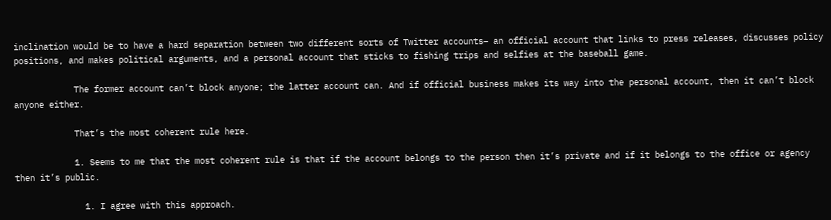inclination would be to have a hard separation between two different sorts of Twitter accounts– an official account that links to press releases, discusses policy positions, and makes political arguments, and a personal account that sticks to fishing trips and selfies at the baseball game.

            The former account can’t block anyone; the latter account can. And if official business makes its way into the personal account, then it can’t block anyone either.

            That’s the most coherent rule here.

            1. Seems to me that the most coherent rule is that if the account belongs to the person then it’s private and if it belongs to the office or agency then it’s public.

              1. I agree with this approach.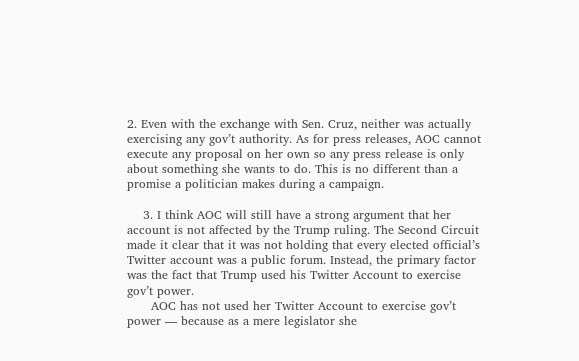2. Even with the exchange with Sen. Cruz, neither was actually exercising any gov’t authority. As for press releases, AOC cannot execute any proposal on her own so any press release is only about something she wants to do. This is no different than a promise a politician makes during a campaign.

    3. I think AOC will still have a strong argument that her account is not affected by the Trump ruling. The Second Circuit made it clear that it was not holding that every elected official’s Twitter account was a public forum. Instead, the primary factor was the fact that Trump used his Twitter Account to exercise gov’t power.
      AOC has not used her Twitter Account to exercise gov’t power — because as a mere legislator she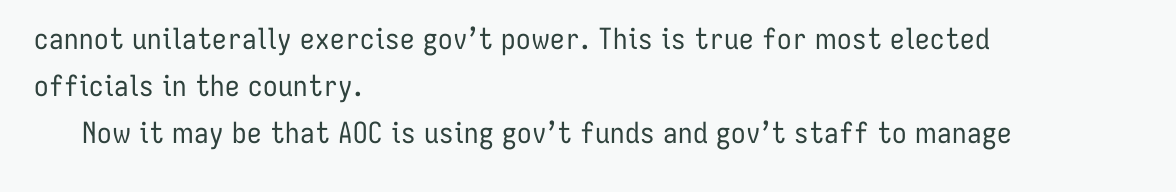cannot unilaterally exercise gov’t power. This is true for most elected officials in the country.
      Now it may be that AOC is using gov’t funds and gov’t staff to manage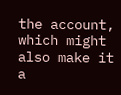the account, which might also make it a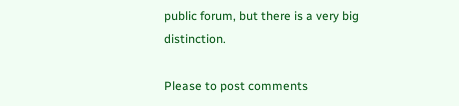public forum, but there is a very big distinction.

Please to post comments